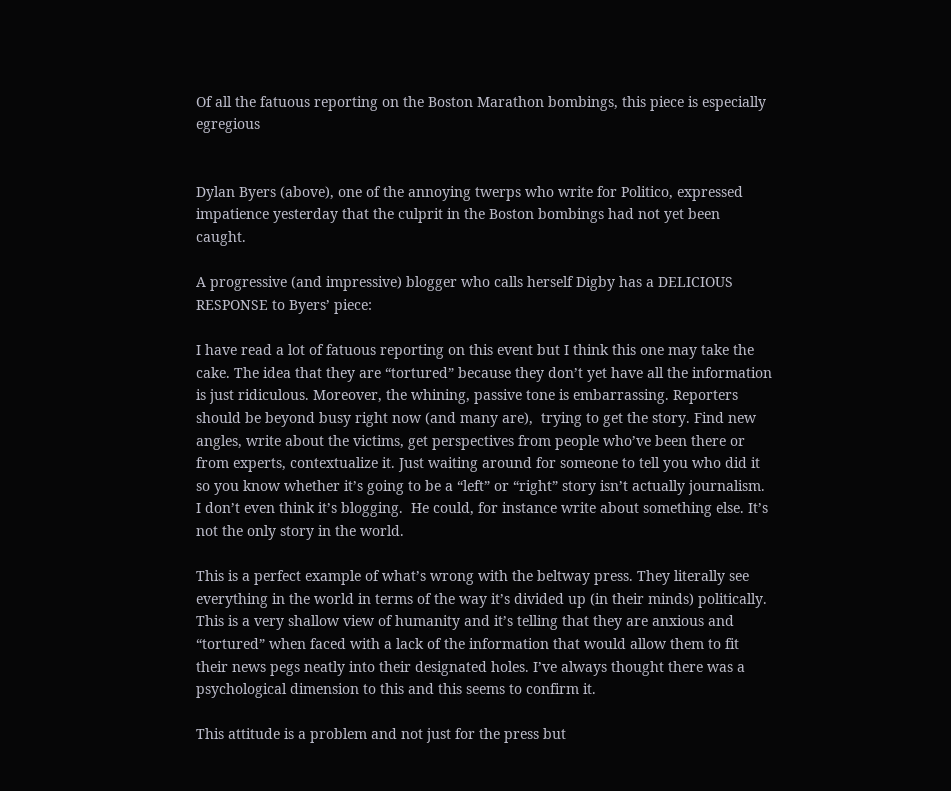Of all the fatuous reporting on the Boston Marathon bombings, this piece is especially egregious


Dylan Byers (above), one of the annoying twerps who write for Politico, expressed impatience yesterday that the culprit in the Boston bombings had not yet been caught.

A progressive (and impressive) blogger who calls herself Digby has a DELICIOUS RESPONSE to Byers’ piece:

I have read a lot of fatuous reporting on this event but I think this one may take the cake. The idea that they are “tortured” because they don’t yet have all the information is just ridiculous. Moreover, the whining, passive tone is embarrassing. Reporters should be beyond busy right now (and many are),  trying to get the story. Find new angles, write about the victims, get perspectives from people who’ve been there or from experts, contextualize it. Just waiting around for someone to tell you who did it so you know whether it’s going to be a “left” or “right” story isn’t actually journalism.  I don’t even think it’s blogging.  He could, for instance write about something else. It’s not the only story in the world.

This is a perfect example of what’s wrong with the beltway press. They literally see everything in the world in terms of the way it’s divided up (in their minds) politically. This is a very shallow view of humanity and it’s telling that they are anxious and “tortured” when faced with a lack of the information that would allow them to fit their news pegs neatly into their designated holes. I’ve always thought there was a psychological dimension to this and this seems to confirm it.

This attitude is a problem and not just for the press but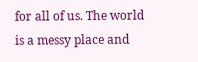for all of us. The world is a messy place and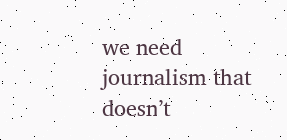we need journalism that doesn’t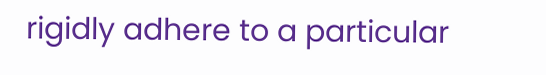rigidly adhere to a particular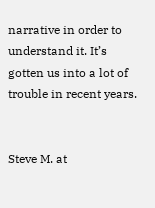narrative in order to understand it. It’s gotten us into a lot of trouble in recent years.


Steve M. at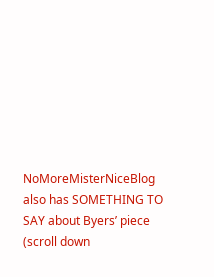NoMoreMisterNiceBlog also has SOMETHING TO SAY about Byers’ piece (scroll down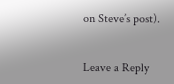on Steve’s post).


Leave a Reply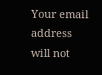Your email address will not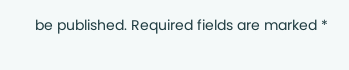be published. Required fields are marked *